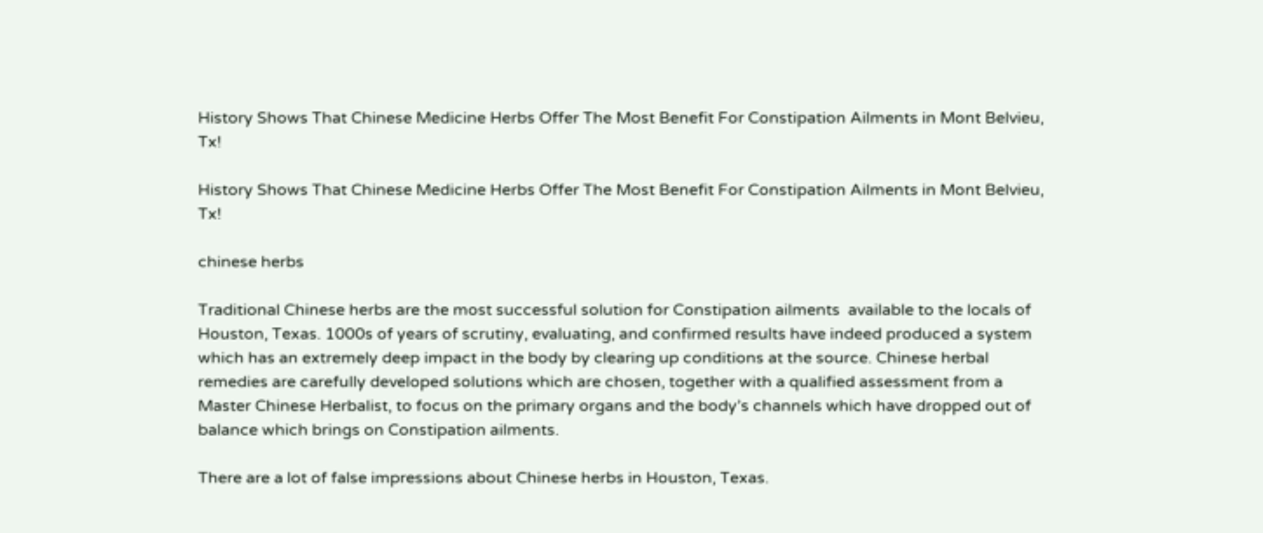History Shows That Chinese Medicine Herbs Offer The Most Benefit For Constipation Ailments in Mont Belvieu, Tx!

History Shows That Chinese Medicine Herbs Offer The Most Benefit For Constipation Ailments in Mont Belvieu, Tx!

chinese herbs

Traditional Chinese herbs are the most successful solution for Constipation ailments  available to the locals of Houston, Texas. 1000s of years of scrutiny, evaluating, and confirmed results have indeed produced a system which has an extremely deep impact in the body by clearing up conditions at the source. Chinese herbal remedies are carefully developed solutions which are chosen, together with a qualified assessment from a Master Chinese Herbalist, to focus on the primary organs and the body’s channels which have dropped out of balance which brings on Constipation ailments.

There are a lot of false impressions about Chinese herbs in Houston, Texas.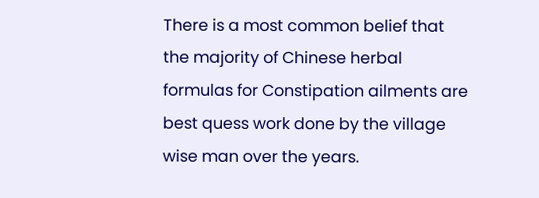There is a most common belief that the majority of Chinese herbal formulas for Constipation ailments are best quess work done by the village wise man over the years.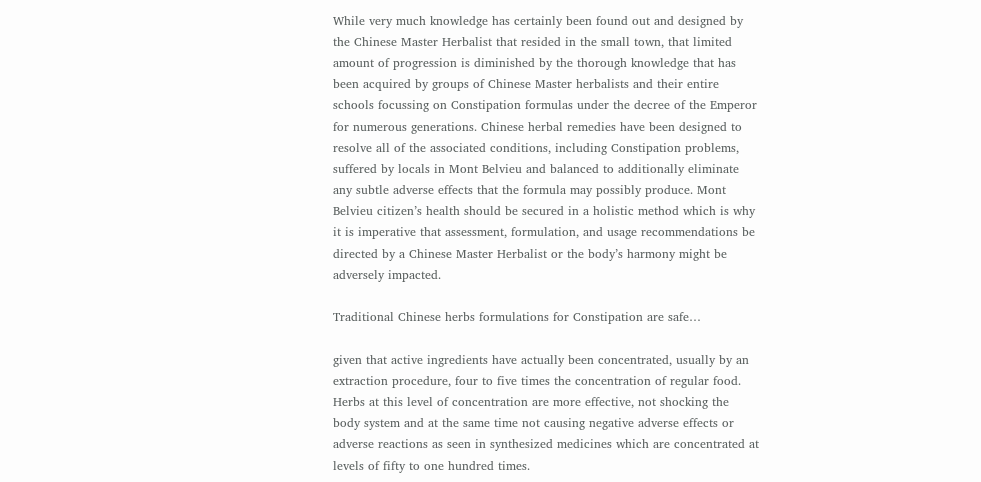While very much knowledge has certainly been found out and designed by the Chinese Master Herbalist that resided in the small town, that limited amount of progression is diminished by the thorough knowledge that has been acquired by groups of Chinese Master herbalists and their entire schools focussing on Constipation formulas under the decree of the Emperor for numerous generations. Chinese herbal remedies have been designed to resolve all of the associated conditions, including Constipation problems, suffered by locals in Mont Belvieu and balanced to additionally eliminate any subtle adverse effects that the formula may possibly produce. Mont Belvieu citizen’s health should be secured in a holistic method which is why it is imperative that assessment, formulation, and usage recommendations be directed by a Chinese Master Herbalist or the body’s harmony might be adversely impacted.

Traditional Chinese herbs formulations for Constipation are safe…

given that active ingredients have actually been concentrated, usually by an extraction procedure, four to five times the concentration of regular food. Herbs at this level of concentration are more effective, not shocking the body system and at the same time not causing negative adverse effects or adverse reactions as seen in synthesized medicines which are concentrated at levels of fifty to one hundred times.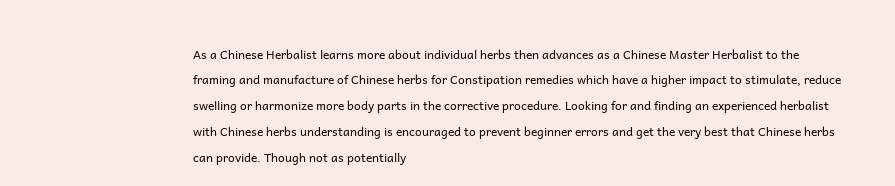As a Chinese Herbalist learns more about individual herbs then advances as a Chinese Master Herbalist to the framing and manufacture of Chinese herbs for Constipation remedies which have a higher impact to stimulate, reduce swelling or harmonize more body parts in the corrective procedure. Looking for and finding an experienced herbalist with Chinese herbs understanding is encouraged to prevent beginner errors and get the very best that Chinese herbs can provide. Though not as potentially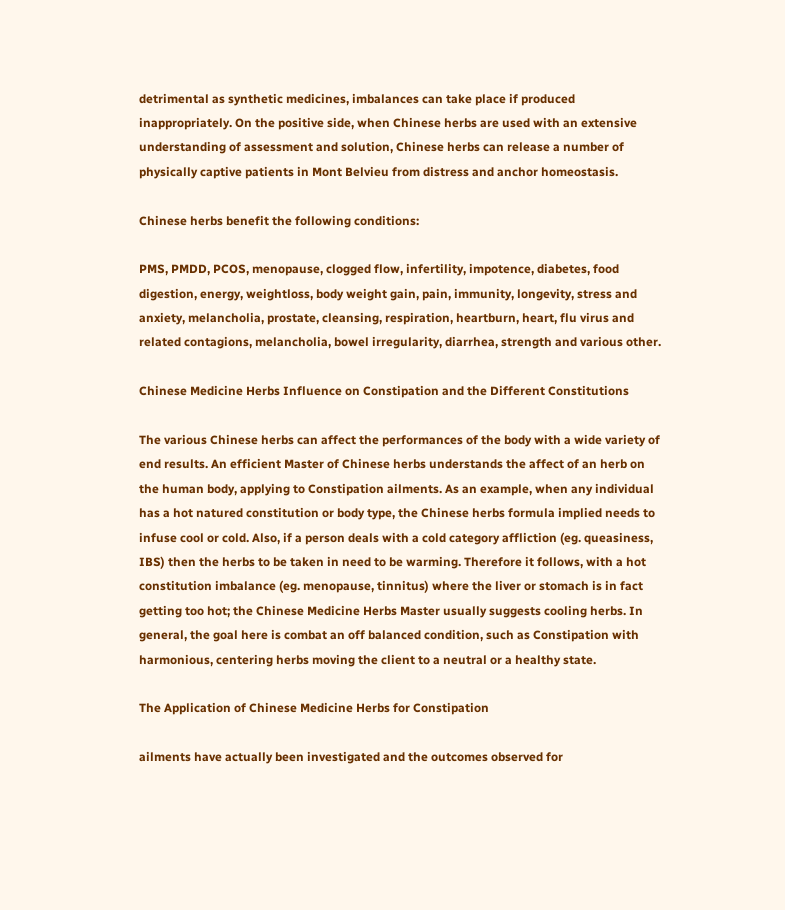detrimental as synthetic medicines, imbalances can take place if produced inappropriately. On the positive side, when Chinese herbs are used with an extensive understanding of assessment and solution, Chinese herbs can release a number of physically captive patients in Mont Belvieu from distress and anchor homeostasis.

Chinese herbs benefit the following conditions:

PMS, PMDD, PCOS, menopause, clogged flow, infertility, impotence, diabetes, food digestion, energy, weightloss, body weight gain, pain, immunity, longevity, stress and anxiety, melancholia, prostate, cleansing, respiration, heartburn, heart, flu virus and related contagions, melancholia, bowel irregularity, diarrhea, strength and various other.

Chinese Medicine Herbs Influence on Constipation and the Different Constitutions

The various Chinese herbs can affect the performances of the body with a wide variety of end results. An efficient Master of Chinese herbs understands the affect of an herb on the human body, applying to Constipation ailments. As an example, when any individual has a hot natured constitution or body type, the Chinese herbs formula implied needs to infuse cool or cold. Also, if a person deals with a cold category affliction (eg. queasiness, IBS) then the herbs to be taken in need to be warming. Therefore it follows, with a hot constitution imbalance (eg. menopause, tinnitus) where the liver or stomach is in fact getting too hot; the Chinese Medicine Herbs Master usually suggests cooling herbs. In general, the goal here is combat an off balanced condition, such as Constipation with harmonious, centering herbs moving the client to a neutral or a healthy state.

The Application of Chinese Medicine Herbs for Constipation

ailments have actually been investigated and the outcomes observed for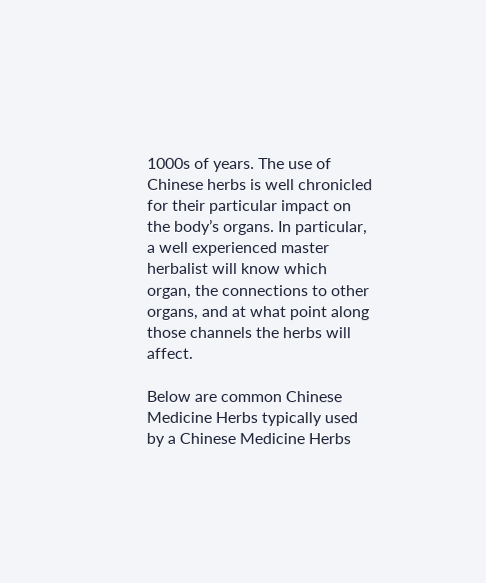1000s of years. The use of Chinese herbs is well chronicled for their particular impact on the body’s organs. In particular, a well experienced master herbalist will know which organ, the connections to other organs, and at what point along those channels the herbs will affect.

Below are common Chinese Medicine Herbs typically used by a Chinese Medicine Herbs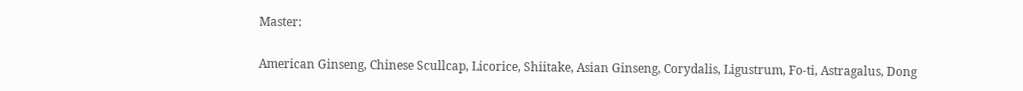Master:

American Ginseng, Chinese Scullcap, Licorice, Shiitake, Asian Ginseng, Corydalis, Ligustrum, Fo-ti, Astragalus, Dong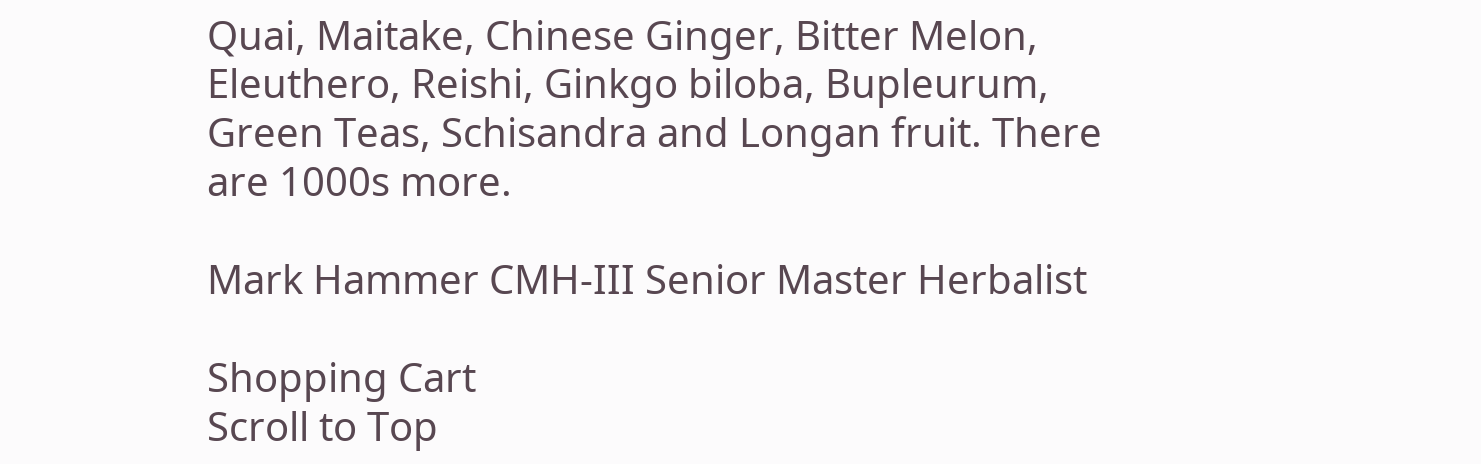Quai, Maitake, Chinese Ginger, Bitter Melon, Eleuthero, Reishi, Ginkgo biloba, Bupleurum, Green Teas, Schisandra and Longan fruit. There are 1000s more.

Mark Hammer CMH-III Senior Master Herbalist

Shopping Cart
Scroll to Top